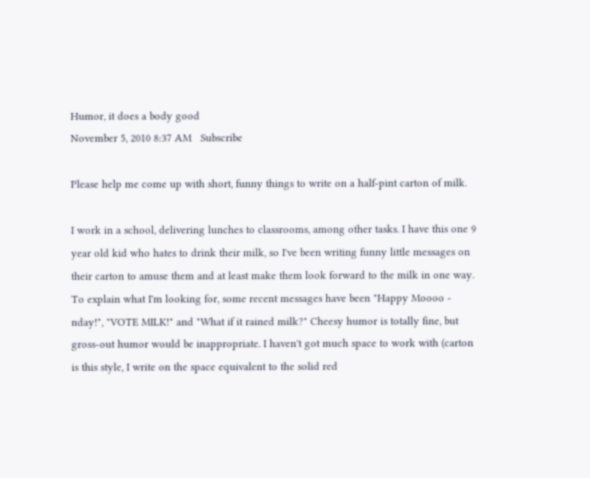Humor, it does a body good
November 5, 2010 8:37 AM   Subscribe

Please help me come up with short, funny things to write on a half-pint carton of milk.

I work in a school, delivering lunches to classrooms, among other tasks. I have this one 9 year old kid who hates to drink their milk, so I've been writing funny little messages on their carton to amuse them and at least make them look forward to the milk in one way. To explain what I'm looking for, some recent messages have been "Happy Moooo - nday!", "VOTE MILK!" and "What if it rained milk?" Cheesy humor is totally fine, but gross-out humor would be inappropriate. I haven't got much space to work with (carton is this style, I write on the space equivalent to the solid red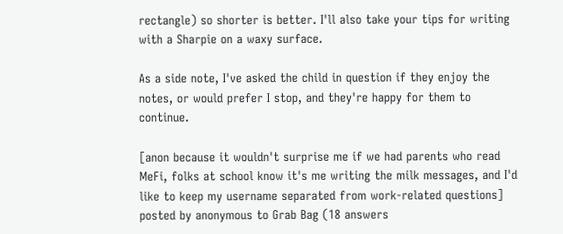rectangle) so shorter is better. I'll also take your tips for writing with a Sharpie on a waxy surface.

As a side note, I've asked the child in question if they enjoy the notes, or would prefer I stop, and they're happy for them to continue.

[anon because it wouldn't surprise me if we had parents who read MeFi, folks at school know it's me writing the milk messages, and I'd like to keep my username separated from work-related questions]
posted by anonymous to Grab Bag (18 answers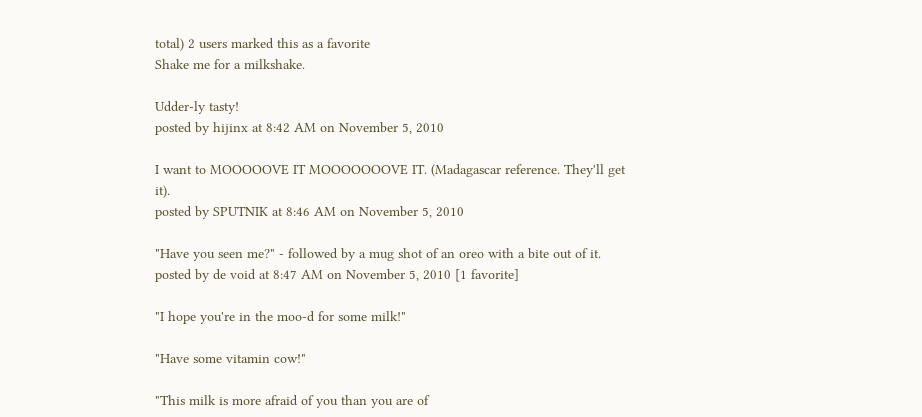total) 2 users marked this as a favorite
Shake me for a milkshake.

Udder-ly tasty!
posted by hijinx at 8:42 AM on November 5, 2010

I want to MOOOOOVE IT MOOOOOOOVE IT. (Madagascar reference. They'll get it).
posted by SPUTNIK at 8:46 AM on November 5, 2010

"Have you seen me?" - followed by a mug shot of an oreo with a bite out of it.
posted by de void at 8:47 AM on November 5, 2010 [1 favorite]

"I hope you're in the moo-d for some milk!"

"Have some vitamin cow!"

"This milk is more afraid of you than you are of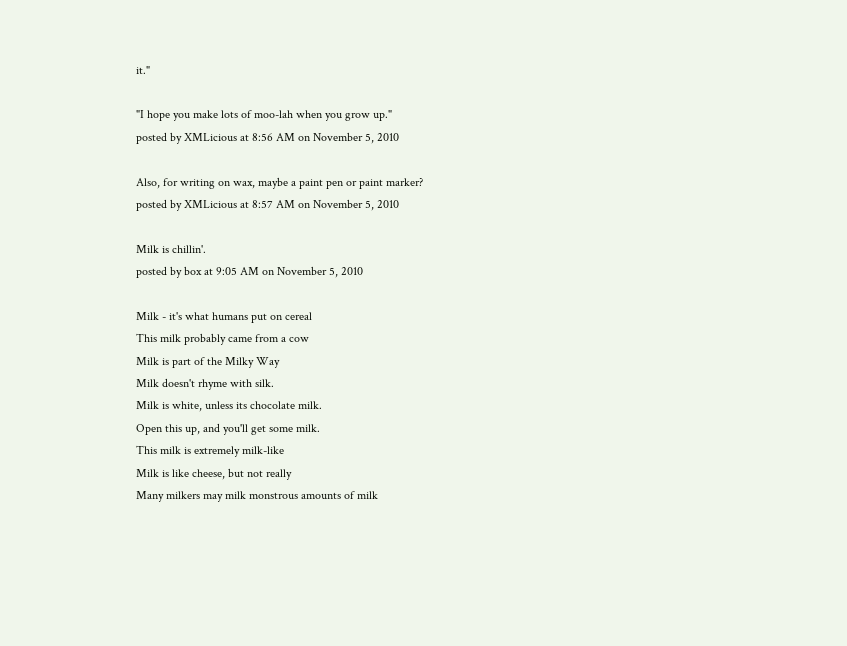it."

"I hope you make lots of moo-lah when you grow up."
posted by XMLicious at 8:56 AM on November 5, 2010

Also, for writing on wax, maybe a paint pen or paint marker?
posted by XMLicious at 8:57 AM on November 5, 2010

Milk is chillin'.
posted by box at 9:05 AM on November 5, 2010

Milk - it's what humans put on cereal
This milk probably came from a cow
Milk is part of the Milky Way
Milk doesn't rhyme with silk.
Milk is white, unless its chocolate milk.
Open this up, and you'll get some milk.
This milk is extremely milk-like
Milk is like cheese, but not really
Many milkers may milk monstrous amounts of milk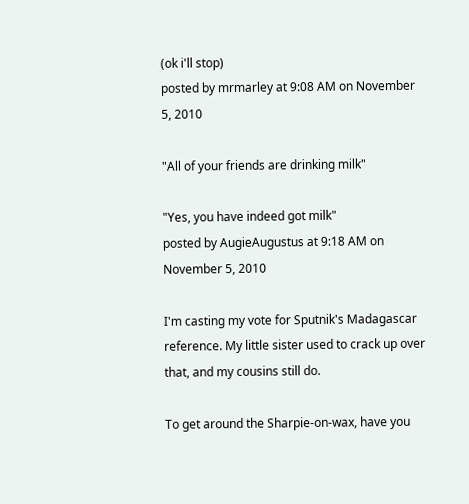(ok i'll stop)
posted by mrmarley at 9:08 AM on November 5, 2010

"All of your friends are drinking milk"

"Yes, you have indeed got milk"
posted by AugieAugustus at 9:18 AM on November 5, 2010

I'm casting my vote for Sputnik's Madagascar reference. My little sister used to crack up over that, and my cousins still do.

To get around the Sharpie-on-wax, have you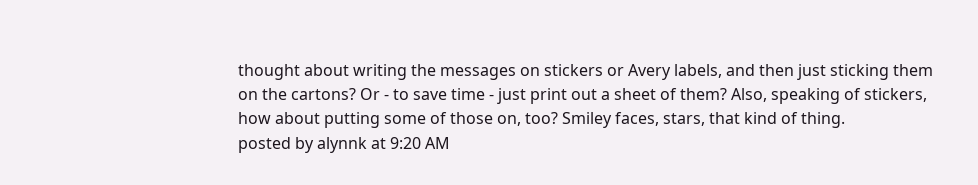thought about writing the messages on stickers or Avery labels, and then just sticking them on the cartons? Or - to save time - just print out a sheet of them? Also, speaking of stickers, how about putting some of those on, too? Smiley faces, stars, that kind of thing.
posted by alynnk at 9:20 AM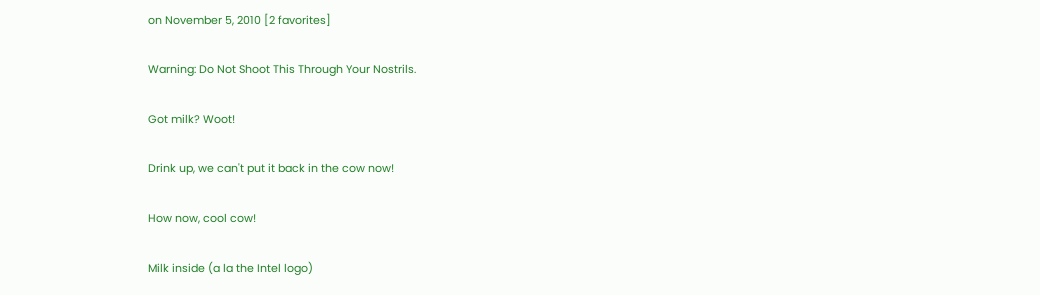on November 5, 2010 [2 favorites]

Warning: Do Not Shoot This Through Your Nostrils.

Got milk? Woot!

Drink up, we can't put it back in the cow now!

How now, cool cow!

Milk inside (a la the Intel logo)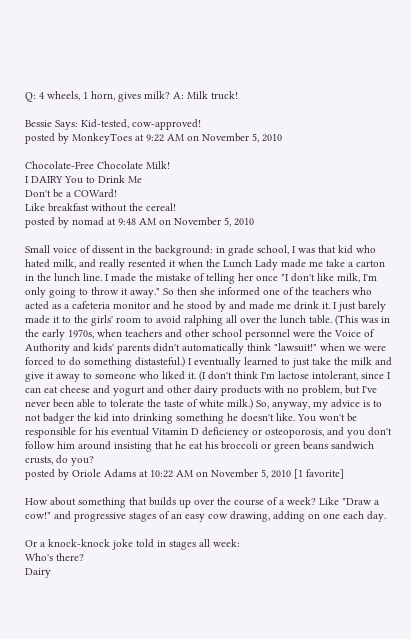Q: 4 wheels, 1 horn, gives milk? A: Milk truck!

Bessie Says: Kid-tested, cow-approved!
posted by MonkeyToes at 9:22 AM on November 5, 2010

Chocolate-Free Chocolate Milk!
I DAIRY You to Drink Me
Don't be a COWard!
Like breakfast without the cereal!
posted by nomad at 9:48 AM on November 5, 2010

Small voice of dissent in the background: in grade school, I was that kid who hated milk, and really resented it when the Lunch Lady made me take a carton in the lunch line. I made the mistake of telling her once "I don't like milk, I'm only going to throw it away." So then she informed one of the teachers who acted as a cafeteria monitor and he stood by and made me drink it. I just barely made it to the girls' room to avoid ralphing all over the lunch table. (This was in the early 1970s, when teachers and other school personnel were the Voice of Authority and kids' parents didn't automatically think "lawsuit!" when we were forced to do something distasteful.) I eventually learned to just take the milk and give it away to someone who liked it. (I don't think I'm lactose intolerant, since I can eat cheese and yogurt and other dairy products with no problem, but I've never been able to tolerate the taste of white milk.) So, anyway, my advice is to not badger the kid into drinking something he doesn't like. You won't be responsible for his eventual Vitamin D deficiency or osteoporosis, and you don't follow him around insisting that he eat his broccoli or green beans sandwich crusts, do you?
posted by Oriole Adams at 10:22 AM on November 5, 2010 [1 favorite]

How about something that builds up over the course of a week? Like "Draw a cow!" and progressive stages of an easy cow drawing, adding on one each day.

Or a knock-knock joke told in stages all week:
Who's there?
Dairy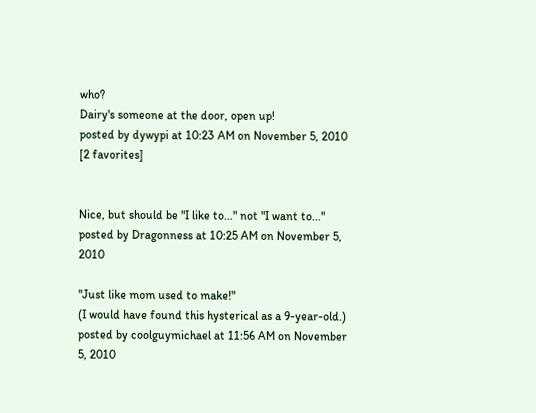who?
Dairy's someone at the door, open up!
posted by dywypi at 10:23 AM on November 5, 2010 [2 favorites]


Nice, but should be "I like to..." not "I want to..."
posted by Dragonness at 10:25 AM on November 5, 2010

"Just like mom used to make!"
(I would have found this hysterical as a 9-year-old.)
posted by coolguymichael at 11:56 AM on November 5, 2010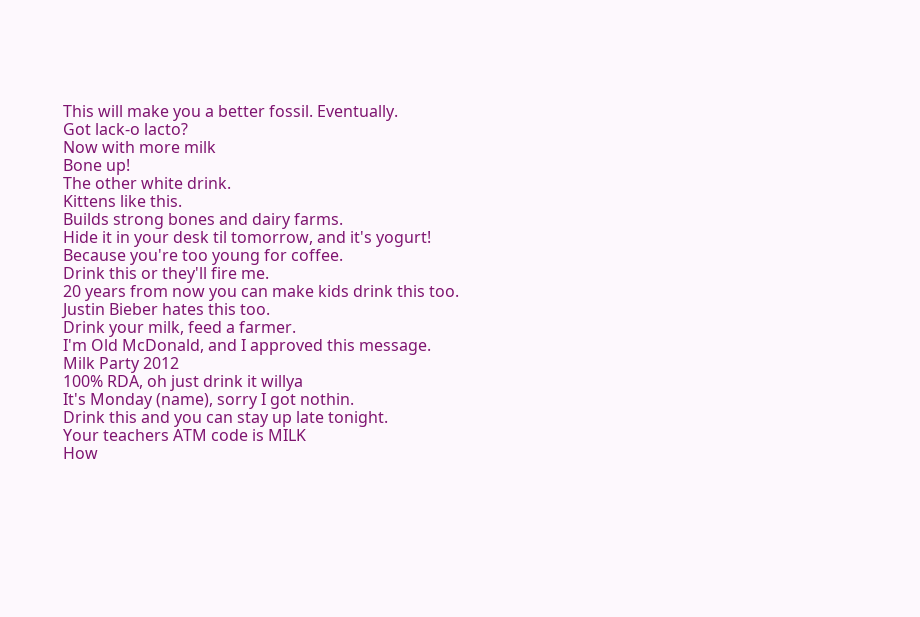This will make you a better fossil. Eventually.
Got lack-o lacto?
Now with more milk
Bone up!
The other white drink.
Kittens like this.
Builds strong bones and dairy farms.
Hide it in your desk til tomorrow, and it's yogurt!
Because you're too young for coffee.
Drink this or they'll fire me.
20 years from now you can make kids drink this too.
Justin Bieber hates this too.
Drink your milk, feed a farmer.
I'm Old McDonald, and I approved this message.
Milk Party 2012
100% RDA, oh just drink it willya
It's Monday (name), sorry I got nothin.
Drink this and you can stay up late tonight.
Your teachers ATM code is MILK
How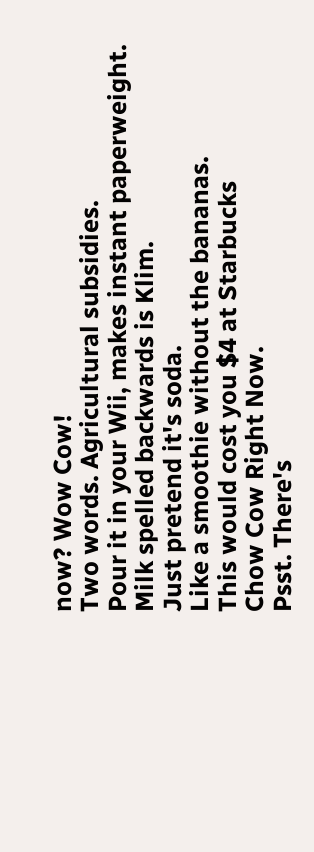now? Wow Cow!
Two words. Agricultural subsidies.
Pour it in your Wii, makes instant paperweight.
Milk spelled backwards is Klim.
Just pretend it's soda.
Like a smoothie without the bananas.
This would cost you $4 at Starbucks
Chow Cow Right Now.
Psst. There's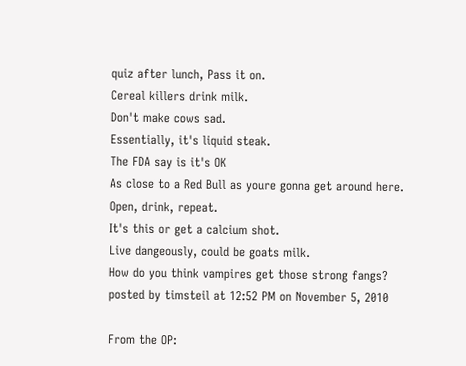quiz after lunch, Pass it on.
Cereal killers drink milk.
Don't make cows sad.
Essentially, it's liquid steak.
The FDA say is it's OK
As close to a Red Bull as youre gonna get around here.
Open, drink, repeat.
It's this or get a calcium shot.
Live dangeously, could be goats milk.
How do you think vampires get those strong fangs?
posted by timsteil at 12:52 PM on November 5, 2010

From the OP: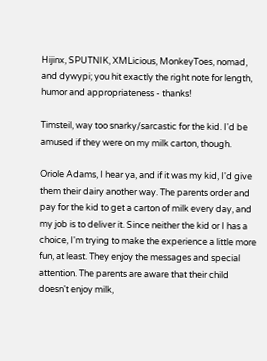Hijinx, SPUTNIK, XMLicious, MonkeyToes, nomad, and dywypi; you hit exactly the right note for length, humor and appropriateness - thanks!

Timsteil, way too snarky/sarcastic for the kid. I'd be amused if they were on my milk carton, though.

Oriole Adams, I hear ya, and if it was my kid, I'd give them their dairy another way. The parents order and pay for the kid to get a carton of milk every day, and my job is to deliver it. Since neither the kid or I has a choice, I'm trying to make the experience a little more fun, at least. They enjoy the messages and special attention. The parents are aware that their child doesn't enjoy milk,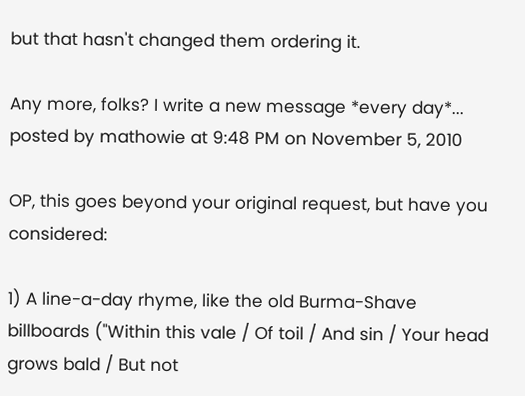but that hasn't changed them ordering it.

Any more, folks? I write a new message *every day*...
posted by mathowie at 9:48 PM on November 5, 2010

OP, this goes beyond your original request, but have you considered:

1) A line-a-day rhyme, like the old Burma-Shave billboards ("Within this vale / Of toil / And sin / Your head grows bald / But not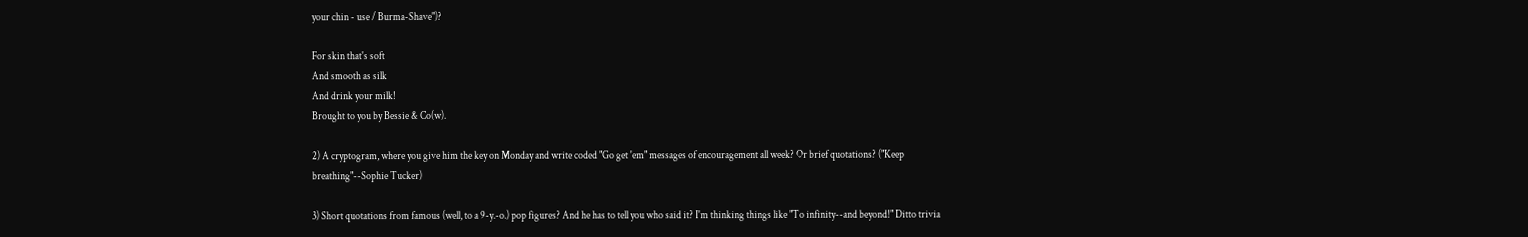your chin - use / Burma-Shave")?

For skin that's soft
And smooth as silk
And drink your milk!
Brought to you by Bessie & Co(w).

2) A cryptogram, where you give him the key on Monday and write coded "Go get 'em" messages of encouragement all week? Or brief quotations? ("Keep breathing"--Sophie Tucker)

3) Short quotations from famous (well, to a 9-y.-o.) pop figures? And he has to tell you who said it? I'm thinking things like "To infinity--and beyond!" Ditto trivia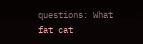questions: What fat cat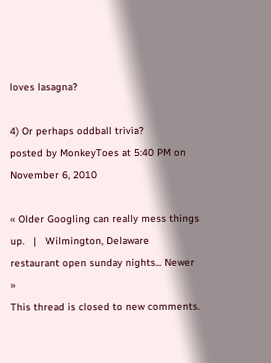loves lasagna?

4) Or perhaps oddball trivia?
posted by MonkeyToes at 5:40 PM on November 6, 2010

« Older Googling can really mess things up.   |   Wilmington, Delaware restaurant open sunday nights... Newer »
This thread is closed to new comments.